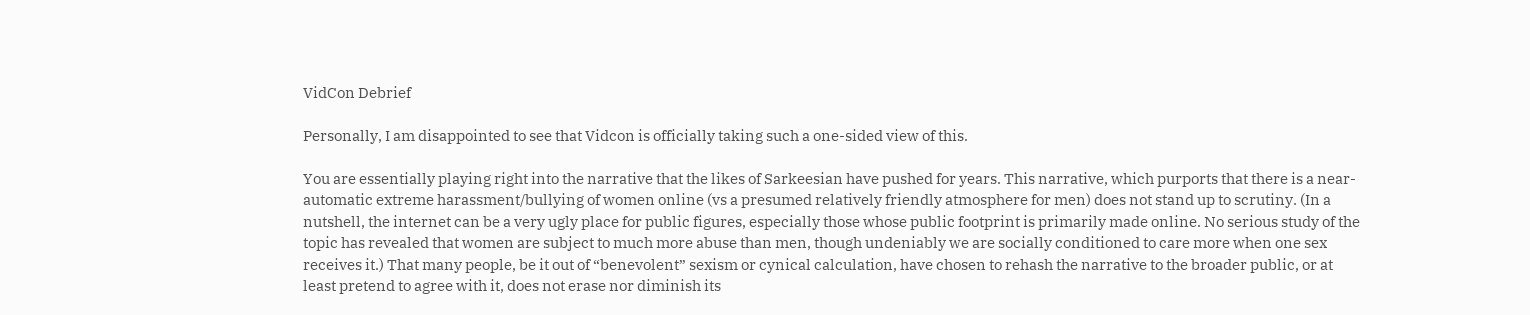VidCon Debrief

Personally, I am disappointed to see that Vidcon is officially taking such a one-sided view of this.

You are essentially playing right into the narrative that the likes of Sarkeesian have pushed for years. This narrative, which purports that there is a near-automatic extreme harassment/bullying of women online (vs a presumed relatively friendly atmosphere for men) does not stand up to scrutiny. (In a nutshell, the internet can be a very ugly place for public figures, especially those whose public footprint is primarily made online. No serious study of the topic has revealed that women are subject to much more abuse than men, though undeniably we are socially conditioned to care more when one sex receives it.) That many people, be it out of “benevolent” sexism or cynical calculation, have chosen to rehash the narrative to the broader public, or at least pretend to agree with it, does not erase nor diminish its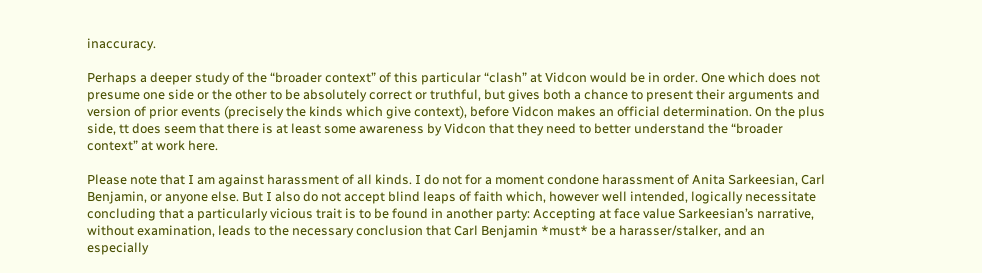inaccuracy.

Perhaps a deeper study of the “broader context” of this particular “clash” at Vidcon would be in order. One which does not presume one side or the other to be absolutely correct or truthful, but gives both a chance to present their arguments and version of prior events (precisely the kinds which give context), before Vidcon makes an official determination. On the plus side, tt does seem that there is at least some awareness by Vidcon that they need to better understand the “broader context” at work here.

Please note that I am against harassment of all kinds. I do not for a moment condone harassment of Anita Sarkeesian, Carl Benjamin, or anyone else. But I also do not accept blind leaps of faith which, however well intended, logically necessitate concluding that a particularly vicious trait is to be found in another party: Accepting at face value Sarkeesian’s narrative, without examination, leads to the necessary conclusion that Carl Benjamin *must* be a harasser/stalker, and an especially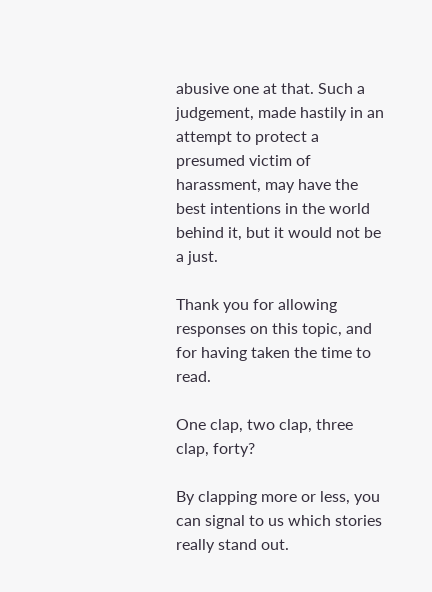abusive one at that. Such a judgement, made hastily in an attempt to protect a presumed victim of harassment, may have the best intentions in the world behind it, but it would not be a just.

Thank you for allowing responses on this topic, and for having taken the time to read.

One clap, two clap, three clap, forty?

By clapping more or less, you can signal to us which stories really stand out.